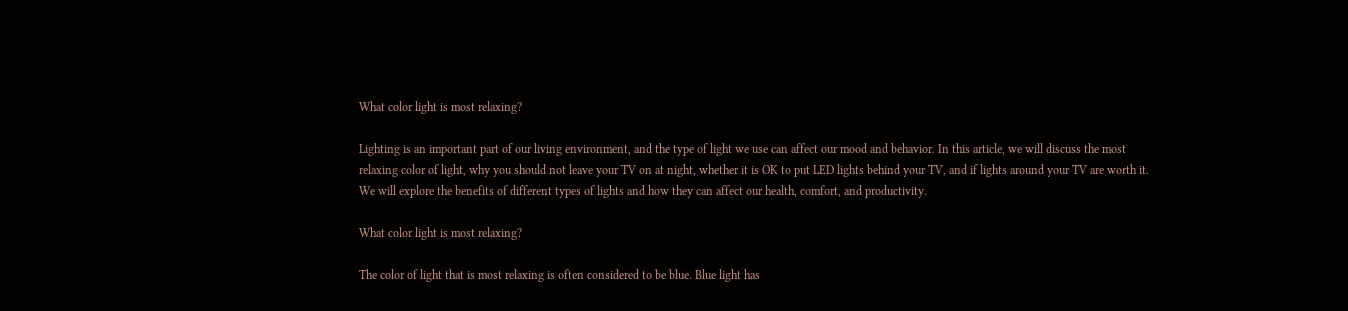What color light is most relaxing?

Lighting is an important part of our living environment, and the type of light we use can affect our mood and behavior. In this article, we will discuss the most relaxing color of light, why you should not leave your TV on at night, whether it is OK to put LED lights behind your TV, and if lights around your TV are worth it. We will explore the benefits of different types of lights and how they can affect our health, comfort, and productivity.

What color light is most relaxing?

The color of light that is most relaxing is often considered to be blue. Blue light has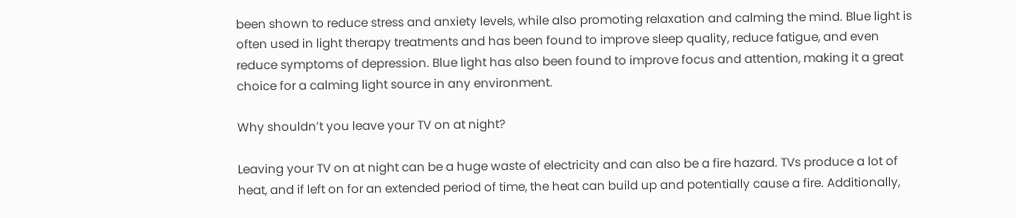been shown to reduce stress and anxiety levels, while also promoting relaxation and calming the mind. Blue light is often used in light therapy treatments and has been found to improve sleep quality, reduce fatigue, and even reduce symptoms of depression. Blue light has also been found to improve focus and attention, making it a great choice for a calming light source in any environment.

Why shouldn’t you leave your TV on at night?

Leaving your TV on at night can be a huge waste of electricity and can also be a fire hazard. TVs produce a lot of heat, and if left on for an extended period of time, the heat can build up and potentially cause a fire. Additionally,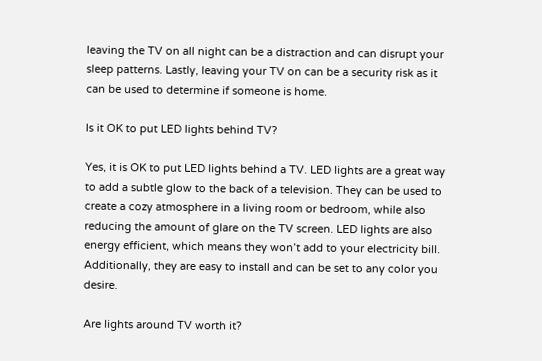leaving the TV on all night can be a distraction and can disrupt your sleep patterns. Lastly, leaving your TV on can be a security risk as it can be used to determine if someone is home.

Is it OK to put LED lights behind TV?

Yes, it is OK to put LED lights behind a TV. LED lights are a great way to add a subtle glow to the back of a television. They can be used to create a cozy atmosphere in a living room or bedroom, while also reducing the amount of glare on the TV screen. LED lights are also energy efficient, which means they won’t add to your electricity bill. Additionally, they are easy to install and can be set to any color you desire.

Are lights around TV worth it?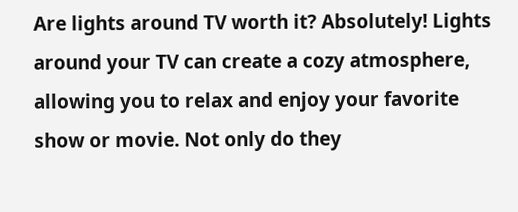Are lights around TV worth it? Absolutely! Lights around your TV can create a cozy atmosphere, allowing you to relax and enjoy your favorite show or movie. Not only do they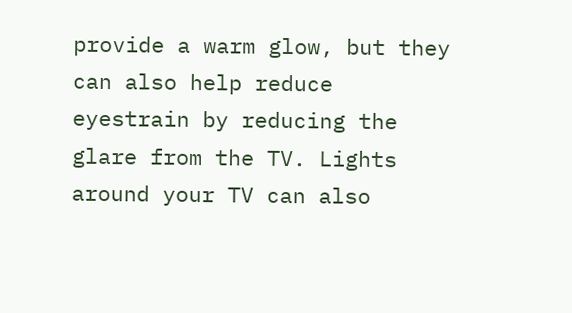provide a warm glow, but they can also help reduce eyestrain by reducing the glare from the TV. Lights around your TV can also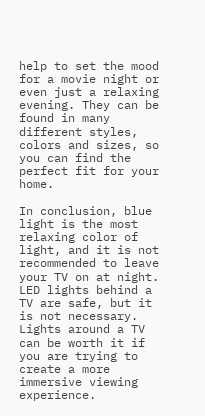help to set the mood for a movie night or even just a relaxing evening. They can be found in many different styles, colors and sizes, so you can find the perfect fit for your home.

In conclusion, blue light is the most relaxing color of light, and it is not recommended to leave your TV on at night. LED lights behind a TV are safe, but it is not necessary. Lights around a TV can be worth it if you are trying to create a more immersive viewing experience.